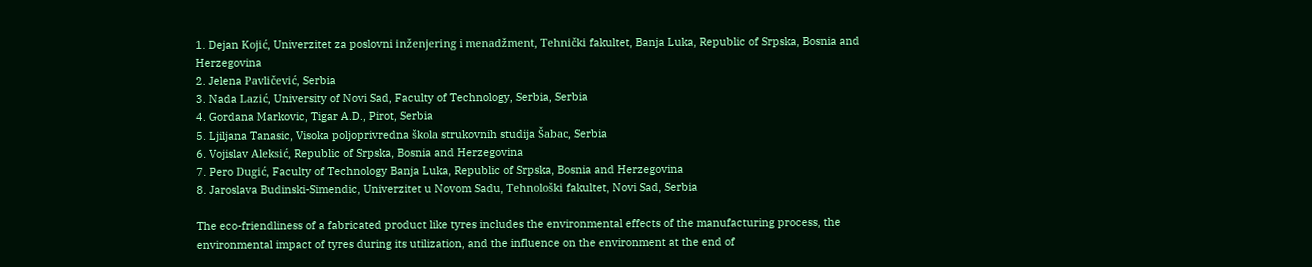1. Dejan Kojić, Univerzitet za poslovni inženjering i menadžment, Tehnički fakultet, Banja Luka, Republic of Srpska, Bosnia and Herzegovina
2. Jelena Pavličević, Serbia
3. Nada Lazić, University of Novi Sad, Faculty of Technology, Serbia, Serbia
4. Gordana Markovic, Tigar A.D., Pirot, Serbia
5. Ljiljana Tanasic, Visoka poljoprivredna škola strukovnih studija Šabac, Serbia
6. Vojislav Aleksić, Republic of Srpska, Bosnia and Herzegovina
7. Pero Dugić, Faculty of Technology Banja Luka, Republic of Srpska, Bosnia and Herzegovina
8. Jaroslava Budinski-Simendic, Univerzitet u Novom Sadu, Tehnološki fakultet, Novi Sad, Serbia

The eco-friendliness of a fabricated product like tyres includes the environmental effects of the manufacturing process, the environmental impact of tyres during its utilization, and the influence on the environment at the end of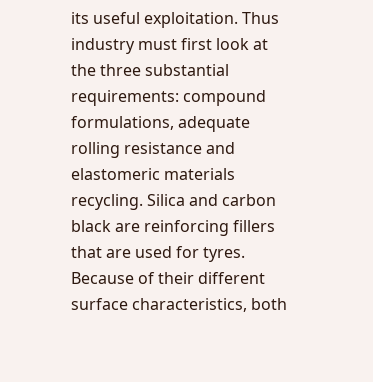its useful exploitation. Thus industry must first look at the three substantial requirements: compound formulations, adequate rolling resistance and elastomeric materials recycling. Silica and carbon black are reinforcing fillers that are used for tyres. Because of their different surface characteristics, both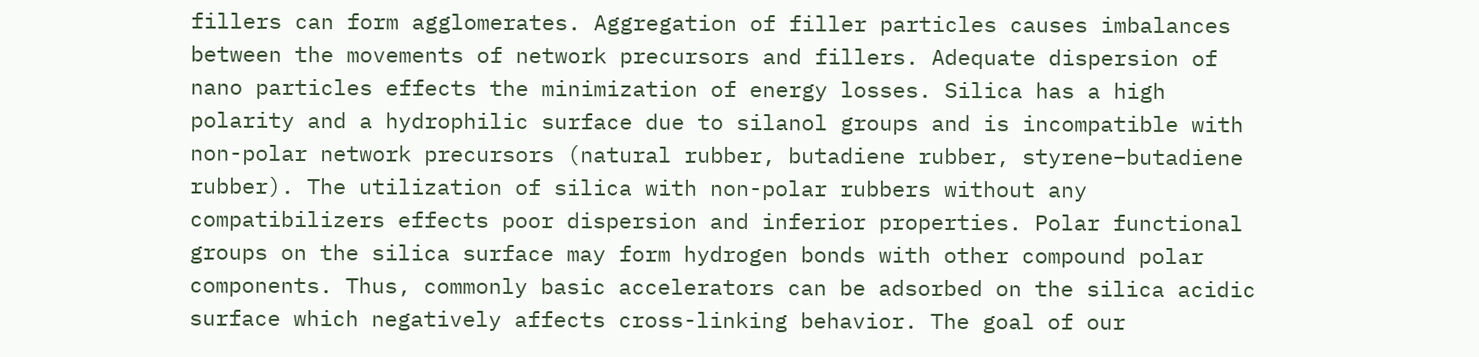fillers can form agglomerates. Aggregation of filler particles causes imbalances between the movements of network precursors and fillers. Adequate dispersion of nano particles effects the minimization of energy losses. Silica has a high polarity and a hydrophilic surface due to silanol groups and is incompatible with non-polar network precursors (natural rubber, butadiene rubber, styrene–butadiene rubber). The utilization of silica with non-polar rubbers without any compatibilizers effects poor dispersion and inferior properties. Polar functional groups on the silica surface may form hydrogen bonds with other compound polar components. Thus, commonly basic accelerators can be adsorbed on the silica acidic surface which negatively affects cross-linking behavior. The goal of our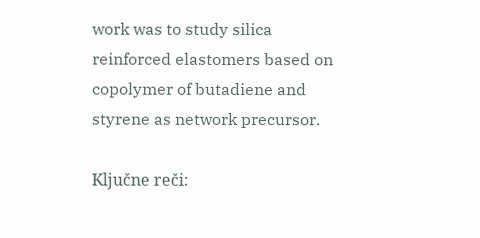work was to study silica reinforced elastomers based on copolymer of butadiene and styrene as network precursor.

Ključne reči: